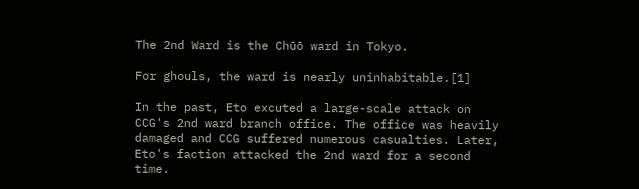The 2nd Ward is the Chūō ward in Tokyo.

For ghouls, the ward is nearly uninhabitable.[1]

In the past, Eto excuted a large-scale attack on CCG's 2nd ward branch office. The office was heavily damaged and CCG suffered numerous casualties. Later, Eto's faction attacked the 2nd ward for a second time.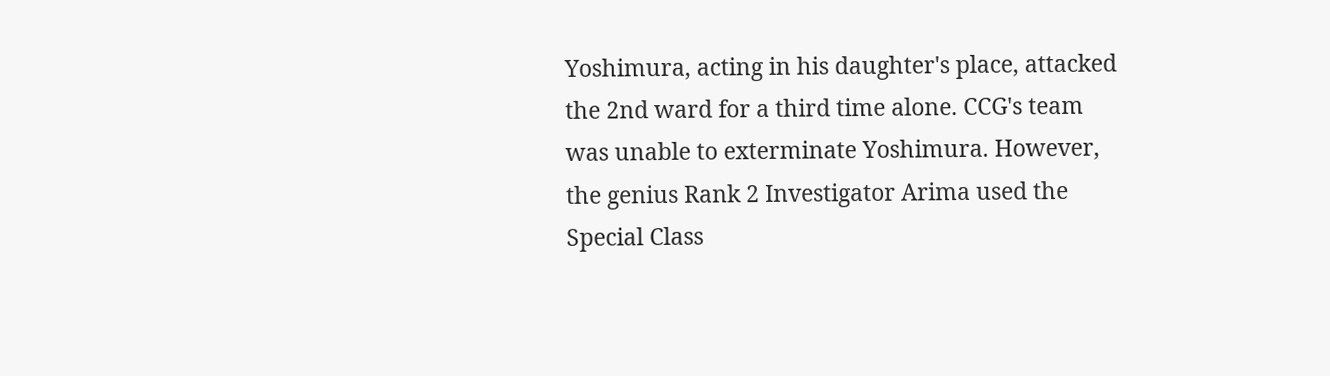Yoshimura, acting in his daughter's place, attacked the 2nd ward for a third time alone. CCG's team was unable to exterminate Yoshimura. However, the genius Rank 2 Investigator Arima used the Special Class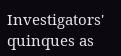Investigators' quinques as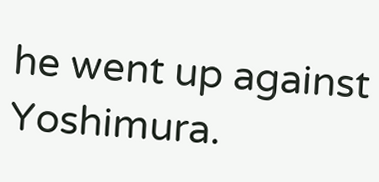he went up against Yoshimura.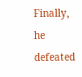Finally, he defeated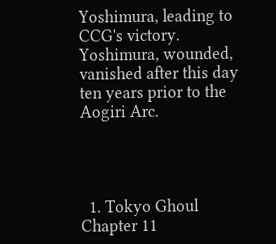Yoshimura, leading to CCG's victory. Yoshimura, wounded, vanished after this day ten years prior to the Aogiri Arc.




  1. Tokyo Ghoul Chapter 11